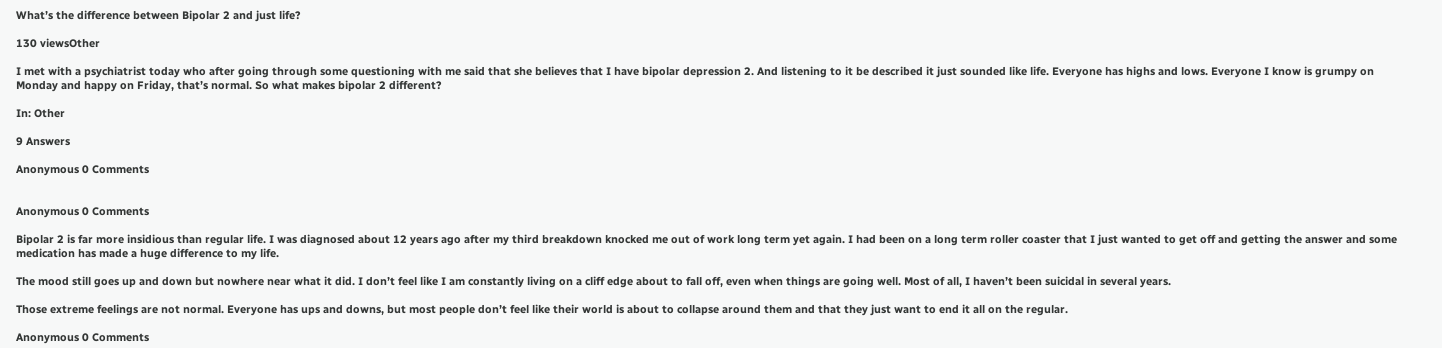What’s the difference between Bipolar 2 and just life?

130 viewsOther

I met with a psychiatrist today who after going through some questioning with me said that she believes that I have bipolar depression 2. And listening to it be described it just sounded like life. Everyone has highs and lows. Everyone I know is grumpy on Monday and happy on Friday, that’s normal. So what makes bipolar 2 different?

In: Other

9 Answers

Anonymous 0 Comments


Anonymous 0 Comments

Bipolar 2 is far more insidious than regular life. I was diagnosed about 12 years ago after my third breakdown knocked me out of work long term yet again. I had been on a long term roller coaster that I just wanted to get off and getting the answer and some medication has made a huge difference to my life.

The mood still goes up and down but nowhere near what it did. I don’t feel like I am constantly living on a cliff edge about to fall off, even when things are going well. Most of all, I haven’t been suicidal in several years.

Those extreme feelings are not normal. Everyone has ups and downs, but most people don’t feel like their world is about to collapse around them and that they just want to end it all on the regular.

Anonymous 0 Comments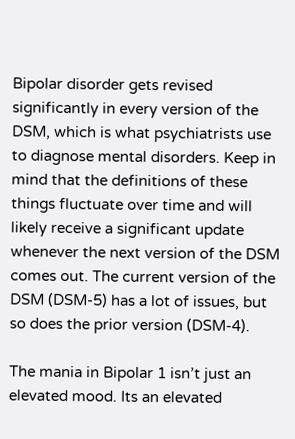Bipolar disorder gets revised significantly in every version of the DSM, which is what psychiatrists use to diagnose mental disorders. Keep in mind that the definitions of these things fluctuate over time and will likely receive a significant update whenever the next version of the DSM comes out. The current version of the DSM (DSM-5) has a lot of issues, but so does the prior version (DSM-4).

The mania in Bipolar 1 isn’t just an elevated mood. Its an elevated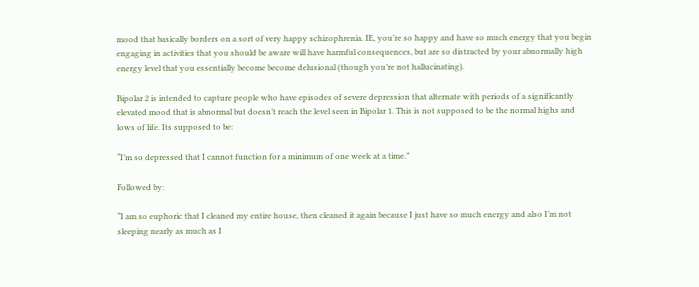mood that basically borders on a sort of very happy schizophrenia. IE, you’re so happy and have so much energy that you begin engaging in activities that you should be aware will have harmful consequences, but are so distracted by your abnormally high energy level that you essentially become become delusional (though you’re not hallucinating).

Bipolar 2 is intended to capture people who have episodes of severe depression that alternate with periods of a significantly elevated mood that is abnormal but doesn’t reach the level seen in Bipolar 1. This is not supposed to be the normal highs and lows of life. Its supposed to be:

“I’m so depressed that I cannot function for a minimum of one week at a time.”

Followed by:

“I am so euphoric that I cleaned my entire house, then cleaned it again because I just have so much energy and also I’m not sleeping nearly as much as I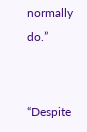normally do.”


“Despite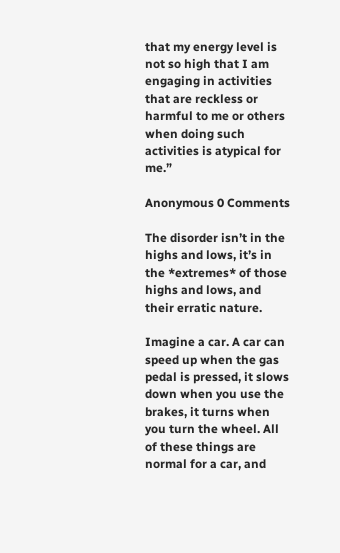that my energy level is not so high that I am engaging in activities that are reckless or harmful to me or others when doing such activities is atypical for me.”

Anonymous 0 Comments

The disorder isn’t in the highs and lows, it’s in the *extremes* of those highs and lows, and their erratic nature.

Imagine a car. A car can speed up when the gas pedal is pressed, it slows down when you use the brakes, it turns when you turn the wheel. All of these things are normal for a car, and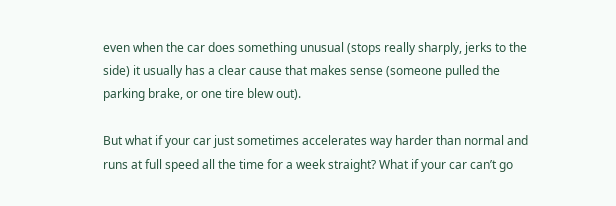even when the car does something unusual (stops really sharply, jerks to the side) it usually has a clear cause that makes sense (someone pulled the parking brake, or one tire blew out).

But what if your car just sometimes accelerates way harder than normal and runs at full speed all the time for a week straight? What if your car can’t go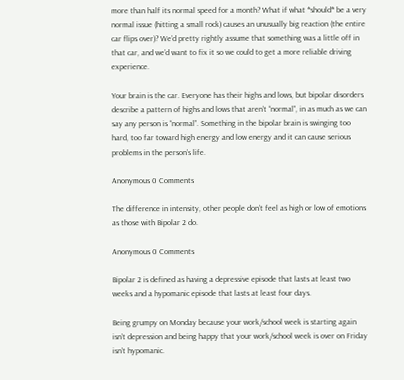more than half its normal speed for a month? What if what *should* be a very normal issue (hitting a small rock) causes an unusually big reaction (the entire car flips over)? We’d pretty rightly assume that something was a little off in that car, and we’d want to fix it so we could to get a more reliable driving experience.

Your brain is the car. Everyone has their highs and lows, but bipolar disorders describe a pattern of highs and lows that aren’t “normal”, in as much as we can say any person is “normal”. Something in the bipolar brain is swinging too hard, too far toward high energy and low energy and it can cause serious problems in the person’s life.

Anonymous 0 Comments

The difference in intensity, other people don’t feel as high or low of emotions as those with Bipolar 2 do.

Anonymous 0 Comments

Bipolar 2 is defined as having a depressive episode that lasts at least two weeks and a hypomanic episode that lasts at least four days.

Being grumpy on Monday because your work/school week is starting again isn’t depression and being happy that your work/school week is over on Friday isn’t hypomanic.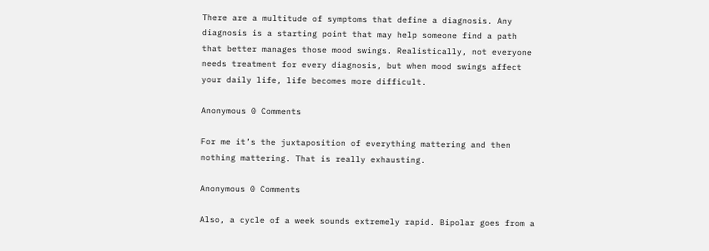There are a multitude of symptoms that define a diagnosis. Any diagnosis is a starting point that may help someone find a path that better manages those mood swings. Realistically, not everyone needs treatment for every diagnosis, but when mood swings affect your daily life, life becomes more difficult.

Anonymous 0 Comments

For me it’s the juxtaposition of everything mattering and then nothing mattering. That is really exhausting.

Anonymous 0 Comments

Also, a cycle of a week sounds extremely rapid. Bipolar goes from a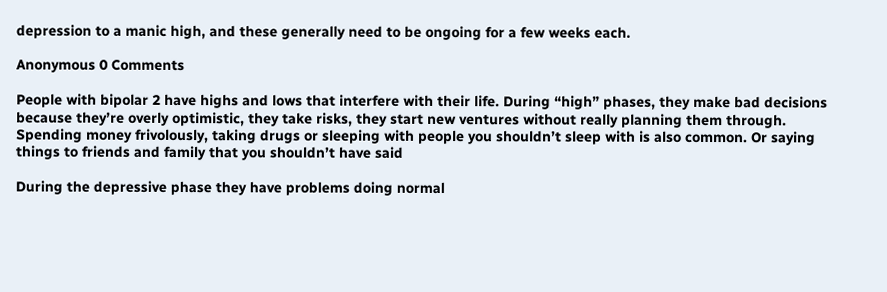depression to a manic high, and these generally need to be ongoing for a few weeks each.

Anonymous 0 Comments

People with bipolar 2 have highs and lows that interfere with their life. During “high” phases, they make bad decisions because they’re overly optimistic, they take risks, they start new ventures without really planning them through. Spending money frivolously, taking drugs or sleeping with people you shouldn’t sleep with is also common. Or saying things to friends and family that you shouldn’t have said

During the depressive phase they have problems doing normal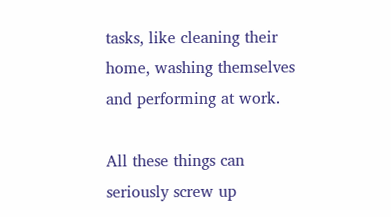tasks, like cleaning their home, washing themselves and performing at work.

All these things can seriously screw up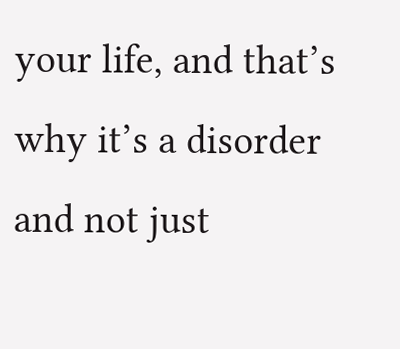your life, and that’s why it’s a disorder and not just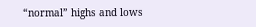“normal” highs and lows